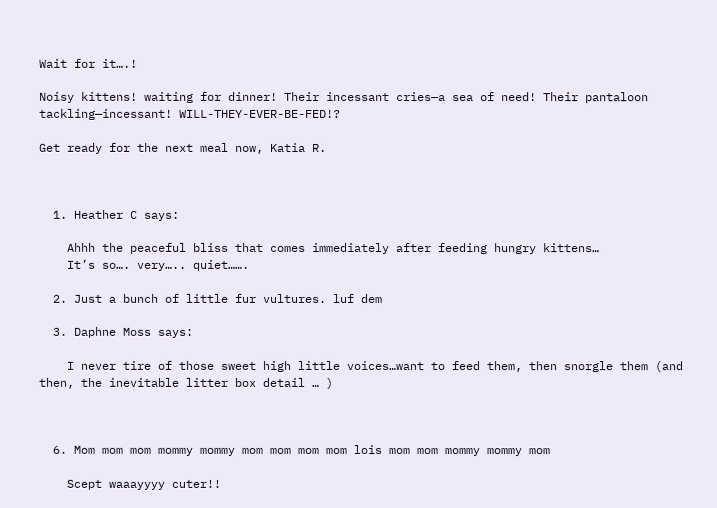Wait for it….!

Noisy kittens! waiting for dinner! Their incessant cries—a sea of need! Their pantaloon tackling—incessant! WILL-THEY-EVER-BE-FED!?

Get ready for the next meal now, Katia R.



  1. Heather C says:

    Ahhh the peaceful bliss that comes immediately after feeding hungry kittens…
    It’s so…. very….. quiet…….

  2. Just a bunch of little fur vultures. luf dem

  3. Daphne Moss says:

    I never tire of those sweet high little voices…want to feed them, then snorgle them (and then, the inevitable litter box detail … )



  6. Mom mom mom mommy mommy mom mom mom mom lois mom mom mommy mommy mom

    Scept waaayyyy cuter!!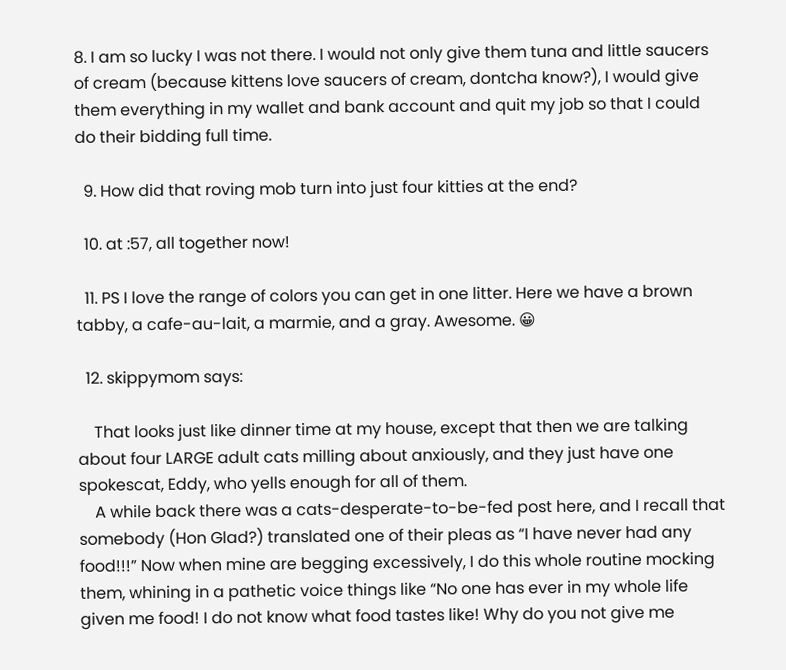8. I am so lucky I was not there. I would not only give them tuna and little saucers of cream (because kittens love saucers of cream, dontcha know?), I would give them everything in my wallet and bank account and quit my job so that I could do their bidding full time.

  9. How did that roving mob turn into just four kitties at the end?

  10. at :57, all together now!

  11. PS I love the range of colors you can get in one litter. Here we have a brown tabby, a cafe-au-lait, a marmie, and a gray. Awesome. 😀

  12. skippymom says:

    That looks just like dinner time at my house, except that then we are talking about four LARGE adult cats milling about anxiously, and they just have one spokescat, Eddy, who yells enough for all of them.
    A while back there was a cats-desperate-to-be-fed post here, and I recall that somebody (Hon Glad?) translated one of their pleas as “I have never had any food!!!” Now when mine are begging excessively, I do this whole routine mocking them, whining in a pathetic voice things like “No one has ever in my whole life given me food! I do not know what food tastes like! Why do you not give me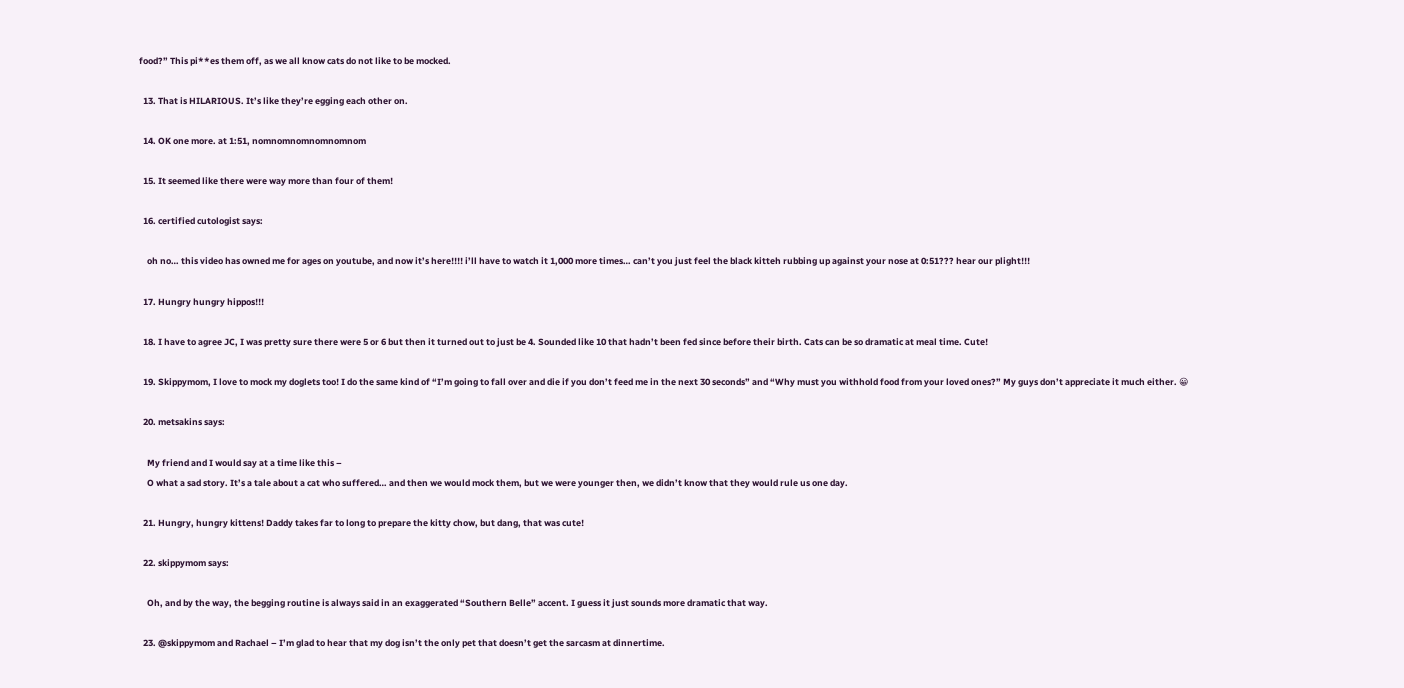food?” This pi**es them off, as we all know cats do not like to be mocked.

  13. That is HILARIOUS. It’s like they’re egging each other on.

  14. OK one more. at 1:51, nomnomnomnomnomnom

  15. It seemed like there were way more than four of them!

  16. certified cutologist says:

    oh no… this video has owned me for ages on youtube, and now it’s here!!!! i’ll have to watch it 1,000 more times… can’t you just feel the black kitteh rubbing up against your nose at 0:51??? hear our plight!!!

  17. Hungry hungry hippos!!!

  18. I have to agree JC, I was pretty sure there were 5 or 6 but then it turned out to just be 4. Sounded like 10 that hadn’t been fed since before their birth. Cats can be so dramatic at meal time. Cute!

  19. Skippymom, I love to mock my doglets too! I do the same kind of “I’m going to fall over and die if you don’t feed me in the next 30 seconds” and “Why must you withhold food from your loved ones?” My guys don’t appreciate it much either. 😀

  20. metsakins says:

    My friend and I would say at a time like this –
    O what a sad story. It’s a tale about a cat who suffered… and then we would mock them, but we were younger then, we didn’t know that they would rule us one day.

  21. Hungry, hungry kittens! Daddy takes far to long to prepare the kitty chow, but dang, that was cute!

  22. skippymom says:

    Oh, and by the way, the begging routine is always said in an exaggerated “Southern Belle” accent. I guess it just sounds more dramatic that way.

  23. @skippymom and Rachael – I’m glad to hear that my dog isn’t the only pet that doesn’t get the sarcasm at dinnertime.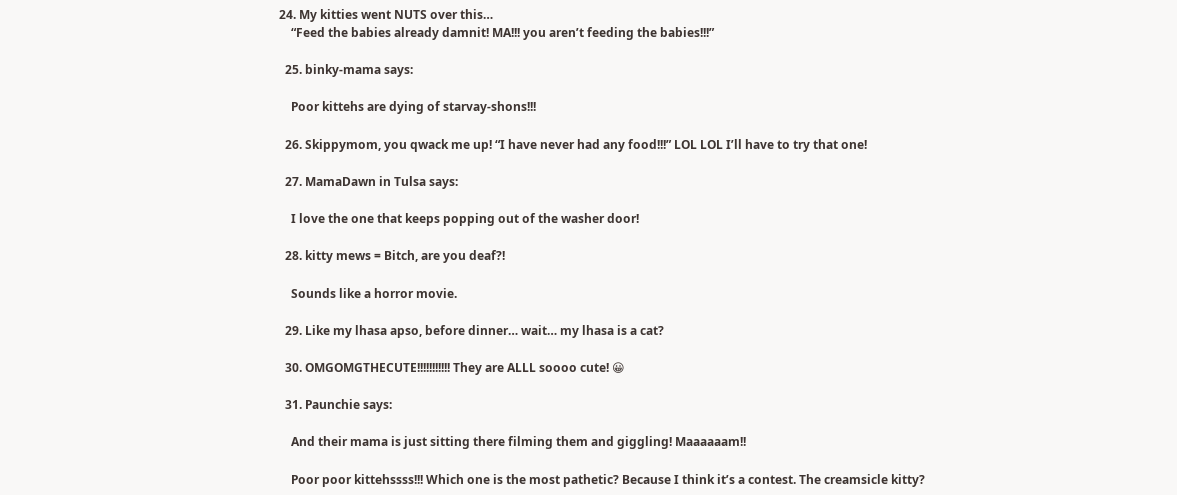24. My kitties went NUTS over this…
    “Feed the babies already damnit! MA!!! you aren’t feeding the babies!!!”

  25. binky-mama says:

    Poor kittehs are dying of starvay-shons!!!

  26. Skippymom, you qwack me up! “I have never had any food!!!” LOL LOL I’ll have to try that one!

  27. MamaDawn in Tulsa says:

    I love the one that keeps popping out of the washer door!

  28. kitty mews = Bitch, are you deaf?!

    Sounds like a horror movie.

  29. Like my lhasa apso, before dinner… wait… my lhasa is a cat?

  30. OMGOMGTHECUTE!!!!!!!!!!! They are ALLL soooo cute! 😀

  31. Paunchie says:

    And their mama is just sitting there filming them and giggling! Maaaaaam!!

    Poor poor kittehssss!!! Which one is the most pathetic? Because I think it’s a contest. The creamsicle kitty?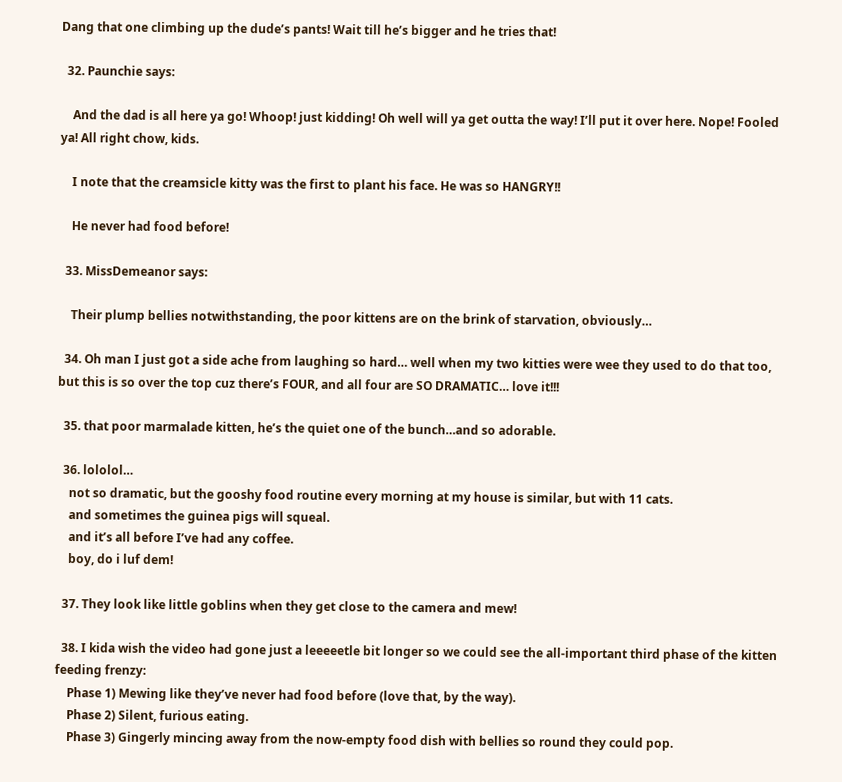Dang that one climbing up the dude’s pants! Wait till he’s bigger and he tries that!

  32. Paunchie says:

    And the dad is all here ya go! Whoop! just kidding! Oh well will ya get outta the way! I’ll put it over here. Nope! Fooled ya! All right chow, kids.

    I note that the creamsicle kitty was the first to plant his face. He was so HANGRY!!

    He never had food before!

  33. MissDemeanor says:

    Their plump bellies notwithstanding, the poor kittens are on the brink of starvation, obviously…

  34. Oh man I just got a side ache from laughing so hard… well when my two kitties were wee they used to do that too, but this is so over the top cuz there’s FOUR, and all four are SO DRAMATIC… love it!!!

  35. that poor marmalade kitten, he’s the quiet one of the bunch…and so adorable.

  36. lololol…
    not so dramatic, but the gooshy food routine every morning at my house is similar, but with 11 cats.
    and sometimes the guinea pigs will squeal.
    and it’s all before I’ve had any coffee.
    boy, do i luf dem!

  37. They look like little goblins when they get close to the camera and mew!

  38. I kida wish the video had gone just a leeeeetle bit longer so we could see the all-important third phase of the kitten feeding frenzy:
    Phase 1) Mewing like they’ve never had food before (love that, by the way).
    Phase 2) Silent, furious eating.
    Phase 3) Gingerly mincing away from the now-empty food dish with bellies so round they could pop.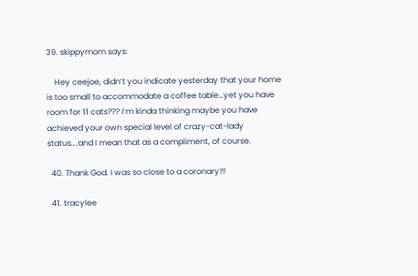39. skippymom says:

    Hey ceejoe, didn’t you indicate yesterday that your home is too small to accommodate a coffee table…yet you have room for 11 cats??? I’m kinda thinking maybe you have achieved your own special level of crazy-cat-lady status….and I mean that as a compliment, of course.

  40. Thank God. I was so close to a coronary!!!

  41. tracylee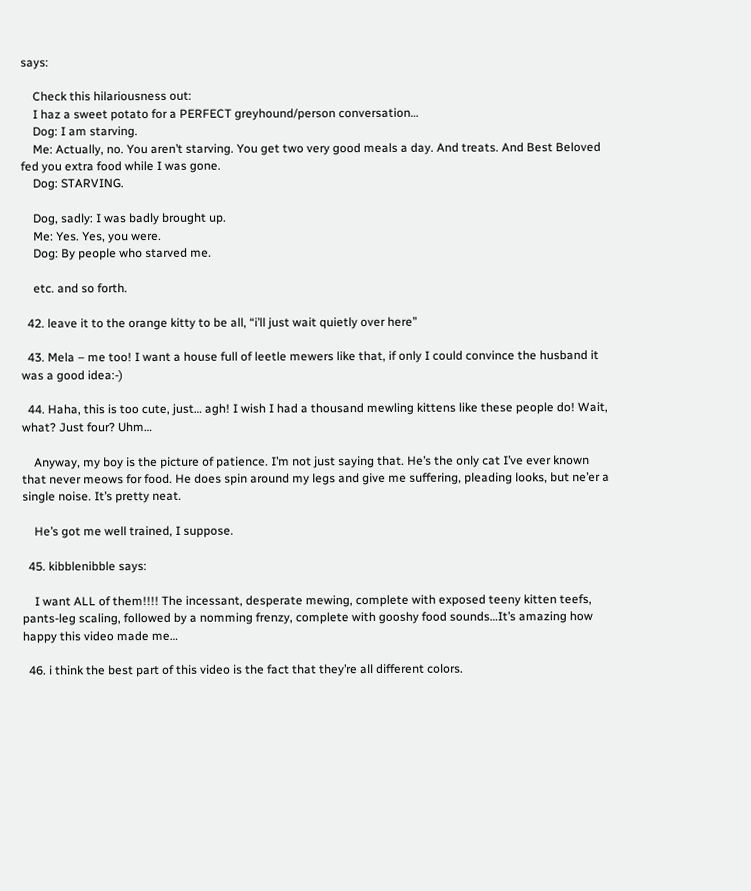says:

    Check this hilariousness out:
    I haz a sweet potato for a PERFECT greyhound/person conversation…
    Dog: I am starving.
    Me: Actually, no. You aren’t starving. You get two very good meals a day. And treats. And Best Beloved fed you extra food while I was gone.
    Dog: STARVING.

    Dog, sadly: I was badly brought up.
    Me: Yes. Yes, you were.
    Dog: By people who starved me.

    etc. and so forth.

  42. leave it to the orange kitty to be all, “i’ll just wait quietly over here”

  43. Mela – me too! I want a house full of leetle mewers like that, if only I could convince the husband it was a good idea:-)

  44. Haha, this is too cute, just… agh! I wish I had a thousand mewling kittens like these people do! Wait, what? Just four? Uhm…

    Anyway, my boy is the picture of patience. I’m not just saying that. He’s the only cat I’ve ever known that never meows for food. He does spin around my legs and give me suffering, pleading looks, but ne’er a single noise. It’s pretty neat.

    He’s got me well trained, I suppose.

  45. kibblenibble says:

    I want ALL of them!!!! The incessant, desperate mewing, complete with exposed teeny kitten teefs, pants-leg scaling, followed by a nomming frenzy, complete with gooshy food sounds…It’s amazing how happy this video made me…

  46. i think the best part of this video is the fact that they’re all different colors.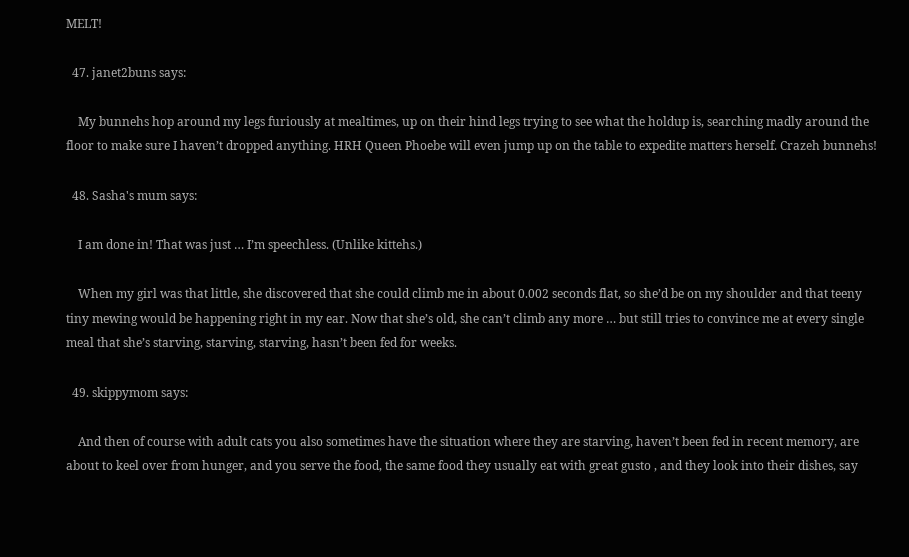MELT!

  47. janet2buns says:

    My bunnehs hop around my legs furiously at mealtimes, up on their hind legs trying to see what the holdup is, searching madly around the floor to make sure I haven’t dropped anything. HRH Queen Phoebe will even jump up on the table to expedite matters herself. Crazeh bunnehs!

  48. Sasha's mum says:

    I am done in! That was just … I’m speechless. (Unlike kittehs.)

    When my girl was that little, she discovered that she could climb me in about 0.002 seconds flat, so she’d be on my shoulder and that teeny tiny mewing would be happening right in my ear. Now that she’s old, she can’t climb any more … but still tries to convince me at every single meal that she’s starving, starving, starving, hasn’t been fed for weeks.

  49. skippymom says:

    And then of course with adult cats you also sometimes have the situation where they are starving, haven’t been fed in recent memory, are about to keel over from hunger, and you serve the food, the same food they usually eat with great gusto , and they look into their dishes, say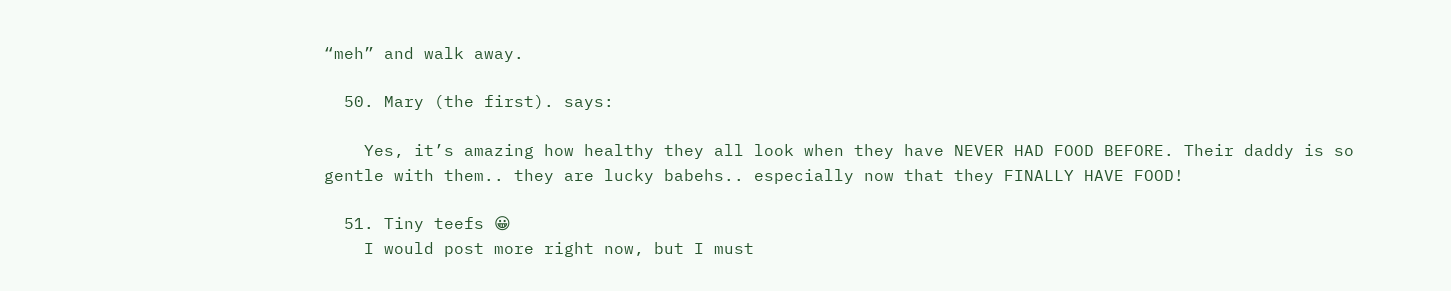“meh” and walk away.

  50. Mary (the first). says:

    Yes, it’s amazing how healthy they all look when they have NEVER HAD FOOD BEFORE. Their daddy is so gentle with them.. they are lucky babehs.. especially now that they FINALLY HAVE FOOD!

  51. Tiny teefs 😀
    I would post more right now, but I must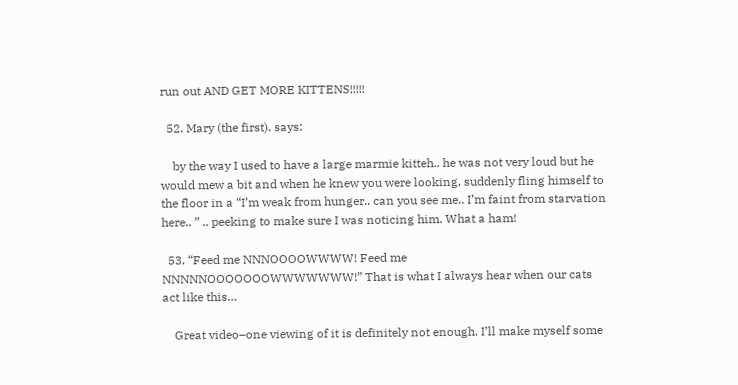run out AND GET MORE KITTENS!!!!!

  52. Mary (the first). says:

    by the way I used to have a large marmie kitteh.. he was not very loud but he would mew a bit and when he knew you were looking, suddenly fling himself to the floor in a “I’m weak from hunger.. can you see me.. I’m faint from starvation here.. ” .. peeking to make sure I was noticing him. What a ham!

  53. “Feed me NNNOOOOWWWW! Feed me NNNNNOOOOOOOWWWWWWW!” That is what I always hear when our cats act like this…

    Great video–one viewing of it is definitely not enough. I’ll make myself some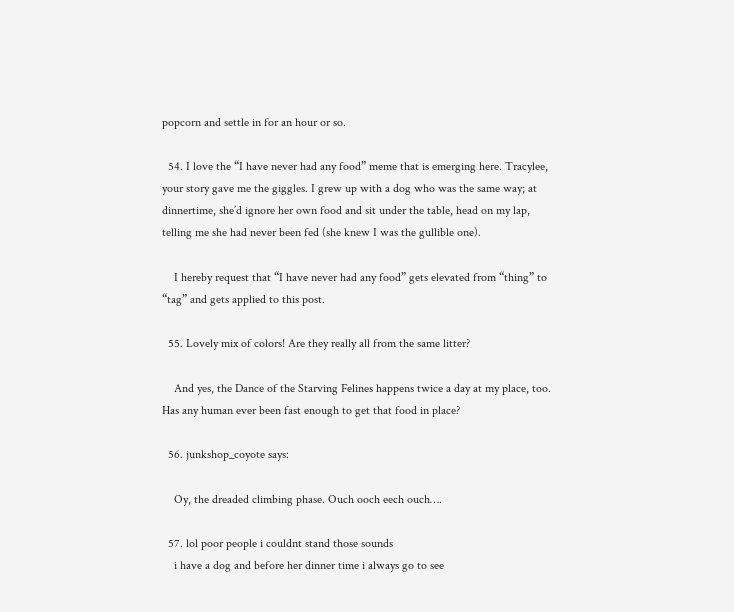popcorn and settle in for an hour or so.

  54. I love the “I have never had any food” meme that is emerging here. Tracylee, your story gave me the giggles. I grew up with a dog who was the same way; at dinnertime, she’d ignore her own food and sit under the table, head on my lap, telling me she had never been fed (she knew I was the gullible one).

    I hereby request that “I have never had any food” gets elevated from “thing” to “tag” and gets applied to this post.

  55. Lovely mix of colors! Are they really all from the same litter?

    And yes, the Dance of the Starving Felines happens twice a day at my place, too. Has any human ever been fast enough to get that food in place?

  56. junkshop_coyote says:

    Oy, the dreaded climbing phase. Ouch ooch eech ouch….

  57. lol poor people i couldnt stand those sounds
    i have a dog and before her dinner time i always go to see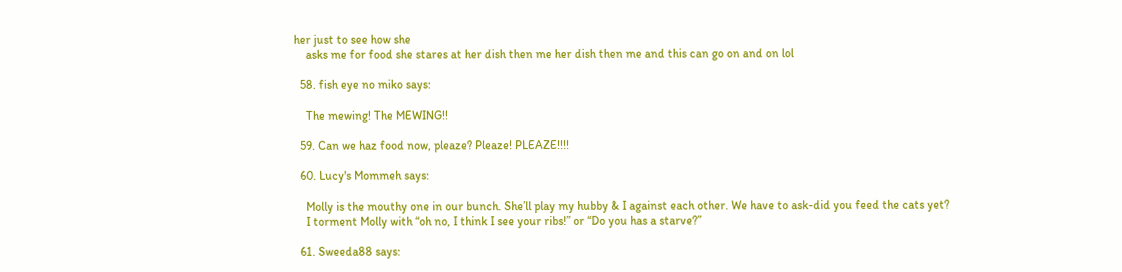her just to see how she
    asks me for food she stares at her dish then me her dish then me and this can go on and on lol

  58. fish eye no miko says:

    The mewing! The MEWING!!

  59. Can we haz food now, pleaze? Pleaze! PLEAZE!!!!

  60. Lucy's Mommeh says:

    Molly is the mouthy one in our bunch. She’ll play my hubby & I against each other. We have to ask-did you feed the cats yet?
    I torment Molly with “oh no, I think I see your ribs!” or “Do you has a starve?”

  61. Sweeda88 says: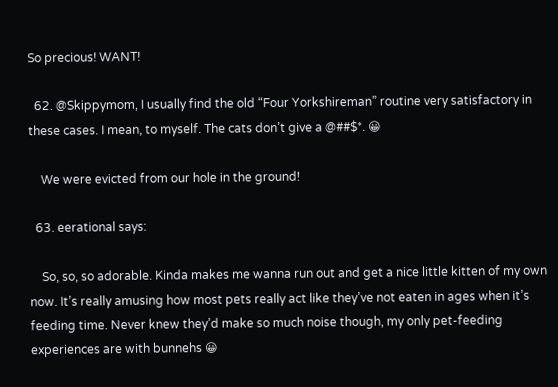So precious! WANT!

  62. @Skippymom, I usually find the old “Four Yorkshireman” routine very satisfactory in these cases. I mean, to myself. The cats don’t give a @##$*. 😀

    We were evicted from our hole in the ground!

  63. eerational says:

    So, so, so adorable. Kinda makes me wanna run out and get a nice little kitten of my own now. It’s really amusing how most pets really act like they’ve not eaten in ages when it’s feeding time. Never knew they’d make so much noise though, my only pet-feeding experiences are with bunnehs 😀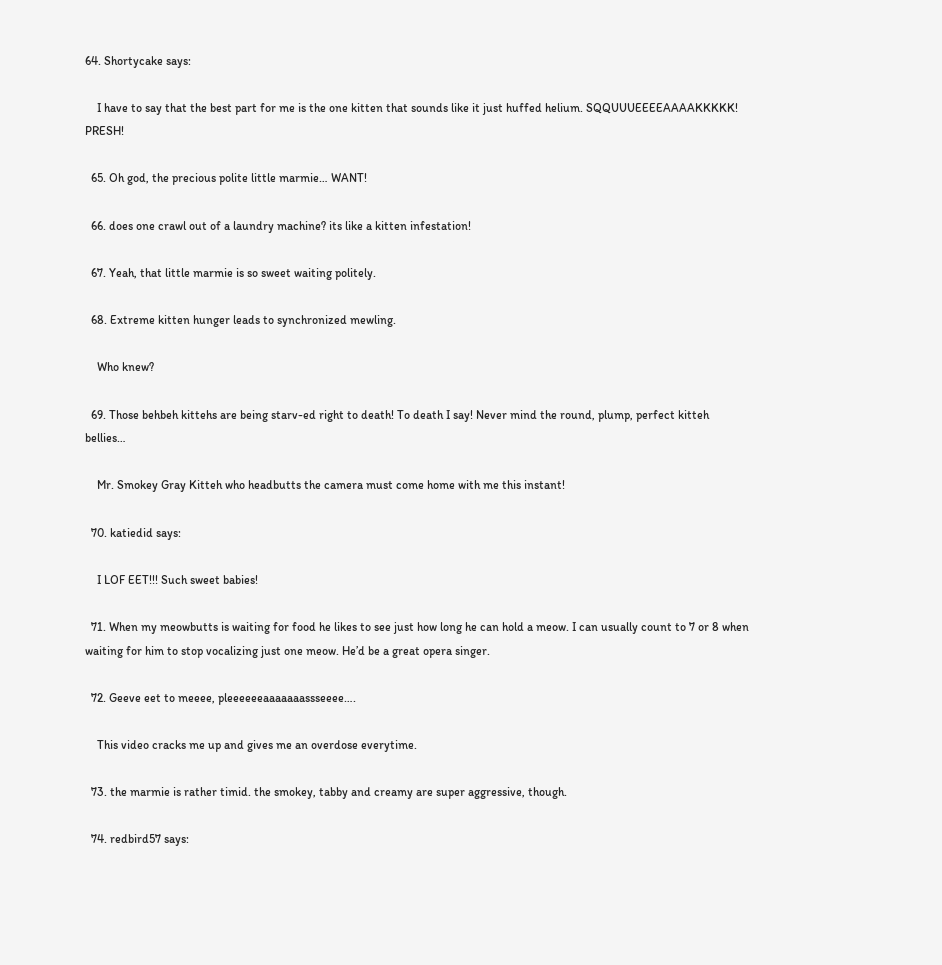64. Shortycake says:

    I have to say that the best part for me is the one kitten that sounds like it just huffed helium. SQQUUUEEEEAAAAKKKKK! PRESH!

  65. Oh god, the precious polite little marmie… WANT!

  66. does one crawl out of a laundry machine? its like a kitten infestation!

  67. Yeah, that little marmie is so sweet waiting politely.

  68. Extreme kitten hunger leads to synchronized mewling.

    Who knew?

  69. Those behbeh kittehs are being starv-ed right to death! To death I say! Never mind the round, plump, perfect kitteh bellies…

    Mr. Smokey Gray Kitteh who headbutts the camera must come home with me this instant!

  70. katiedid says:

    I LOF EET!!! Such sweet babies!

  71. When my meowbutts is waiting for food he likes to see just how long he can hold a meow. I can usually count to 7 or 8 when waiting for him to stop vocalizing just one meow. He’d be a great opera singer.

  72. Geeve eet to meeee, pleeeeeeaaaaaaassseeee….

    This video cracks me up and gives me an overdose everytime.

  73. the marmie is rather timid. the smokey, tabby and creamy are super aggressive, though.

  74. redbird57 says: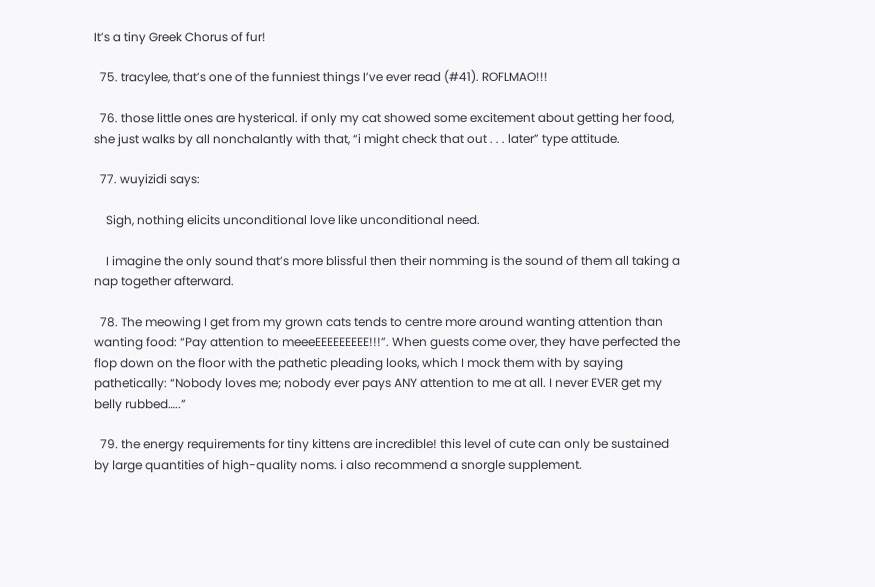It’s a tiny Greek Chorus of fur!

  75. tracylee, that’s one of the funniest things I’ve ever read (#41). ROFLMAO!!!

  76. those little ones are hysterical. if only my cat showed some excitement about getting her food, she just walks by all nonchalantly with that, “i might check that out . . . later” type attitude.

  77. wuyizidi says:

    Sigh, nothing elicits unconditional love like unconditional need.

    I imagine the only sound that’s more blissful then their nomming is the sound of them all taking a nap together afterward.

  78. The meowing I get from my grown cats tends to centre more around wanting attention than wanting food: “Pay attention to meeeEEEEEEEEE!!!”. When guests come over, they have perfected the flop down on the floor with the pathetic pleading looks, which I mock them with by saying pathetically: “Nobody loves me; nobody ever pays ANY attention to me at all. I never EVER get my belly rubbed…..”

  79. the energy requirements for tiny kittens are incredible! this level of cute can only be sustained by large quantities of high-quality noms. i also recommend a snorgle supplement.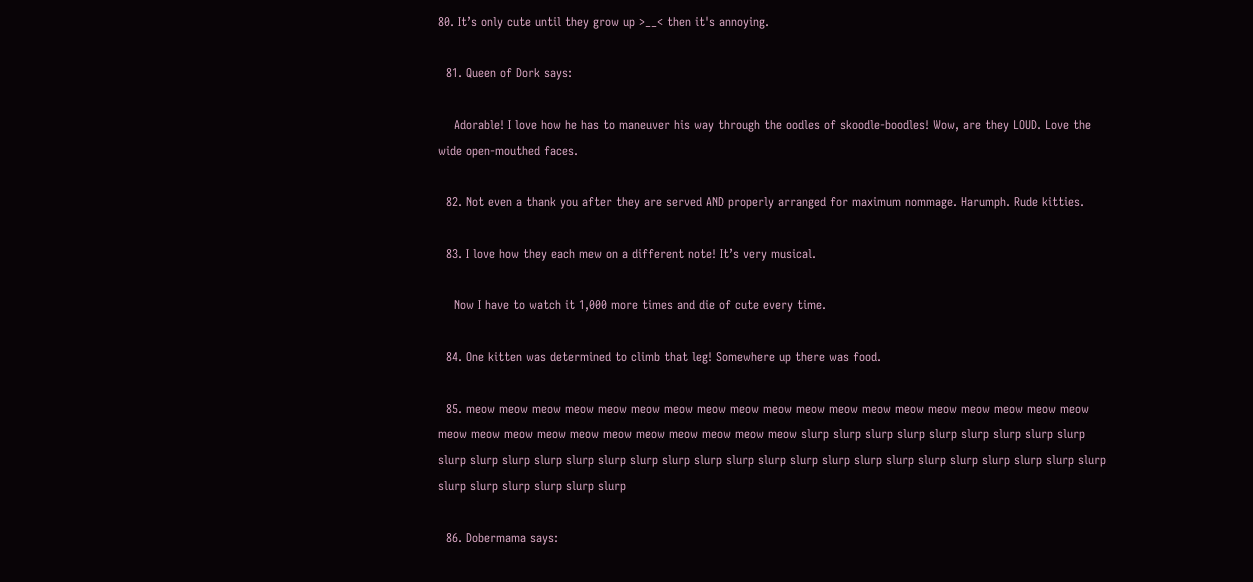80. It’s only cute until they grow up >__< then it's annoying.

  81. Queen of Dork says:

    Adorable! I love how he has to maneuver his way through the oodles of skoodle-boodles! Wow, are they LOUD. Love the wide open-mouthed faces.

  82. Not even a thank you after they are served AND properly arranged for maximum nommage. Harumph. Rude kitties.

  83. I love how they each mew on a different note! It’s very musical.

    Now I have to watch it 1,000 more times and die of cute every time.

  84. One kitten was determined to climb that leg! Somewhere up there was food.

  85. meow meow meow meow meow meow meow meow meow meow meow meow meow meow meow meow meow meow meow meow meow meow meow meow meow meow meow meow meow meow slurp slurp slurp slurp slurp slurp slurp slurp slurp slurp slurp slurp slurp slurp slurp slurp slurp slurp slurp slurp slurp slurp slurp slurp slurp slurp slurp slurp slurp slurp slurp slurp slurp slurp slurp slurp

  86. Dobermama says: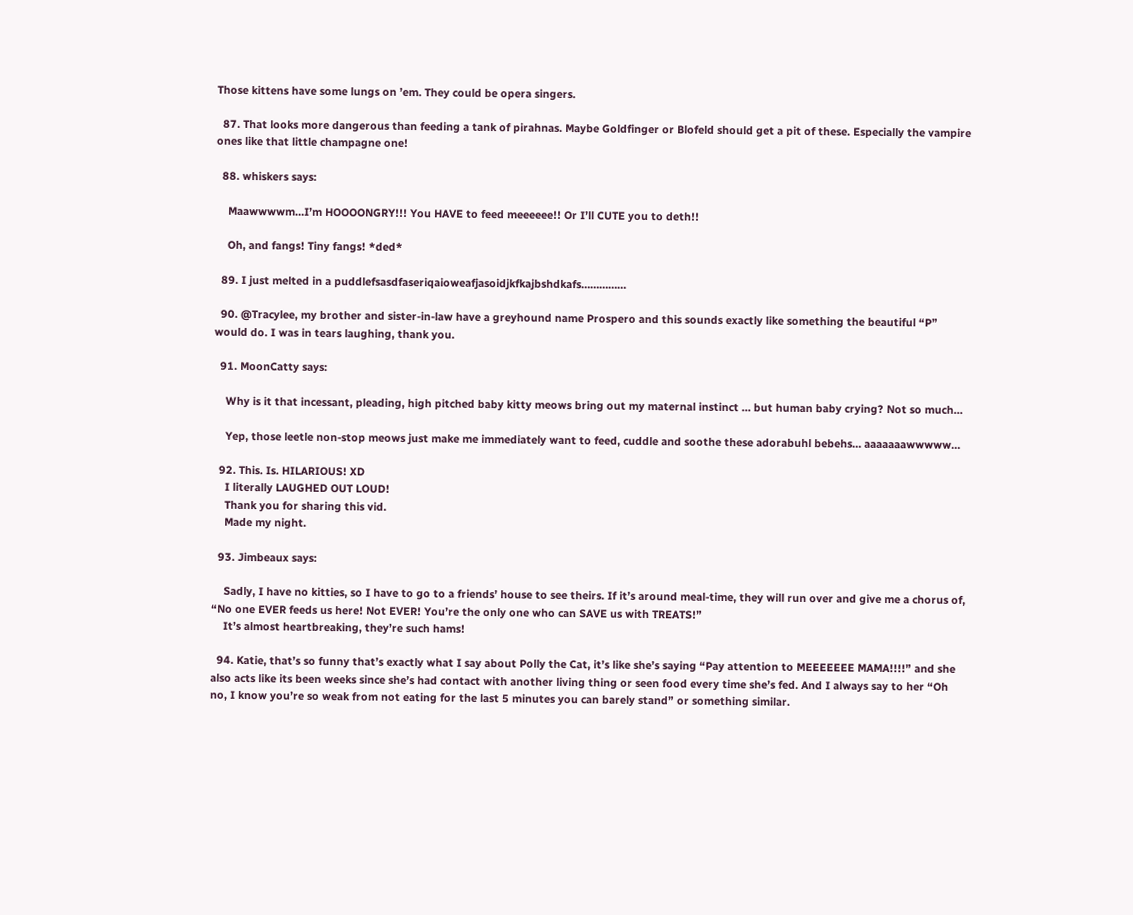Those kittens have some lungs on ’em. They could be opera singers.

  87. That looks more dangerous than feeding a tank of pirahnas. Maybe Goldfinger or Blofeld should get a pit of these. Especially the vampire ones like that little champagne one!

  88. whiskers says:

    Maawwwwm…I’m HOOOONGRY!!! You HAVE to feed meeeeee!! Or I’ll CUTE you to deth!!

    Oh, and fangs! Tiny fangs! *ded*

  89. I just melted in a puddlefsasdfaseriqaioweafjasoidjkfkajbshdkafs……………

  90. @Tracylee, my brother and sister-in-law have a greyhound name Prospero and this sounds exactly like something the beautiful “P” would do. I was in tears laughing, thank you.

  91. MoonCatty says:

    Why is it that incessant, pleading, high pitched baby kitty meows bring out my maternal instinct … but human baby crying? Not so much…

    Yep, those leetle non-stop meows just make me immediately want to feed, cuddle and soothe these adorabuhl bebehs… aaaaaaawwwww…

  92. This. Is. HILARIOUS! XD
    I literally LAUGHED OUT LOUD!
    Thank you for sharing this vid.
    Made my night.

  93. Jimbeaux says:

    Sadly, I have no kitties, so I have to go to a friends’ house to see theirs. If it’s around meal-time, they will run over and give me a chorus of, “No one EVER feeds us here! Not EVER! You’re the only one who can SAVE us with TREATS!”
    It’s almost heartbreaking, they’re such hams!

  94. Katie, that’s so funny that’s exactly what I say about Polly the Cat, it’s like she’s saying “Pay attention to MEEEEEEE MAMA!!!!” and she also acts like its been weeks since she’s had contact with another living thing or seen food every time she’s fed. And I always say to her “Oh no, I know you’re so weak from not eating for the last 5 minutes you can barely stand” or something similar.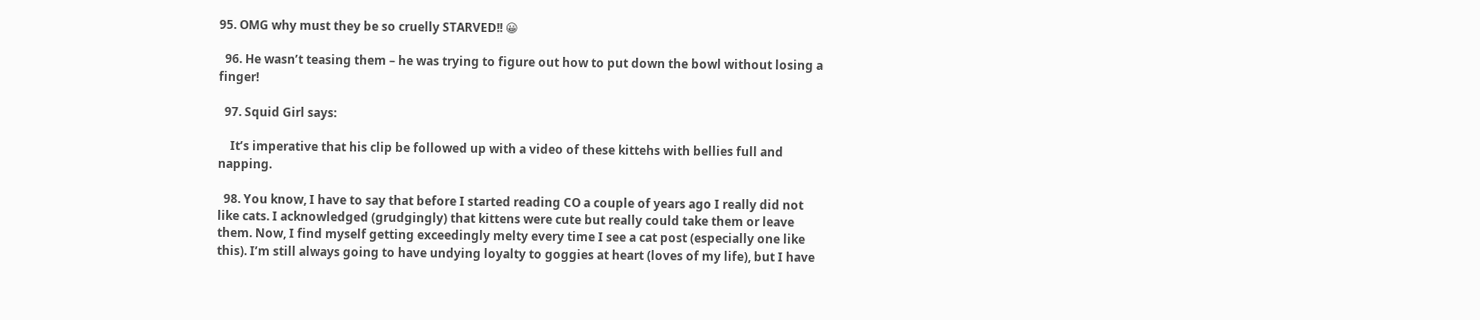95. OMG why must they be so cruelly STARVED!! 😀

  96. He wasn’t teasing them – he was trying to figure out how to put down the bowl without losing a finger!

  97. Squid Girl says:

    It’s imperative that his clip be followed up with a video of these kittehs with bellies full and napping.

  98. You know, I have to say that before I started reading CO a couple of years ago I really did not like cats. I acknowledged (grudgingly) that kittens were cute but really could take them or leave them. Now, I find myself getting exceedingly melty every time I see a cat post (especially one like this). I’m still always going to have undying loyalty to goggies at heart (loves of my life), but I have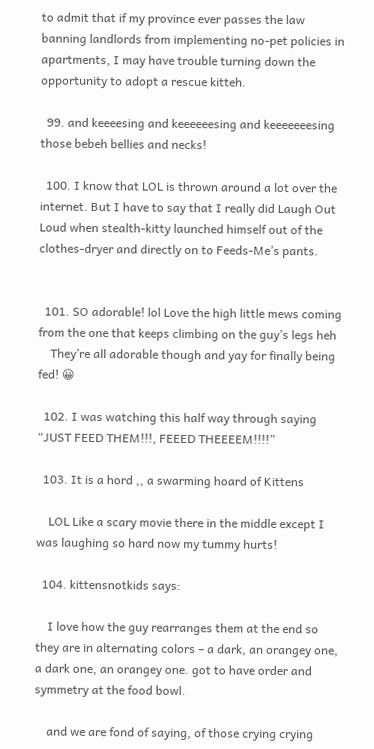to admit that if my province ever passes the law banning landlords from implementing no-pet policies in apartments, I may have trouble turning down the opportunity to adopt a rescue kitteh.

  99. and keeeesing and keeeeeesing and keeeeeeesing those bebeh bellies and necks!

  100. I know that LOL is thrown around a lot over the internet. But I have to say that I really did Laugh Out Loud when stealth-kitty launched himself out of the clothes-dryer and directly on to Feeds-Me’s pants.


  101. SO adorable! lol Love the high little mews coming from the one that keeps climbing on the guy’s legs heh
    They’re all adorable though and yay for finally being fed! 😀

  102. I was watching this half way through saying “JUST FEED THEM!!!, FEEED THEEEEM!!!!”

  103. It is a hord ,, a swarming hoard of Kittens

    LOL Like a scary movie there in the middle except I was laughing so hard now my tummy hurts!

  104. kittensnotkids says:

    I love how the guy rearranges them at the end so they are in alternating colors – a dark, an orangey one, a dark one, an orangey one. got to have order and symmetry at the food bowl.

    and we are fond of saying, of those crying crying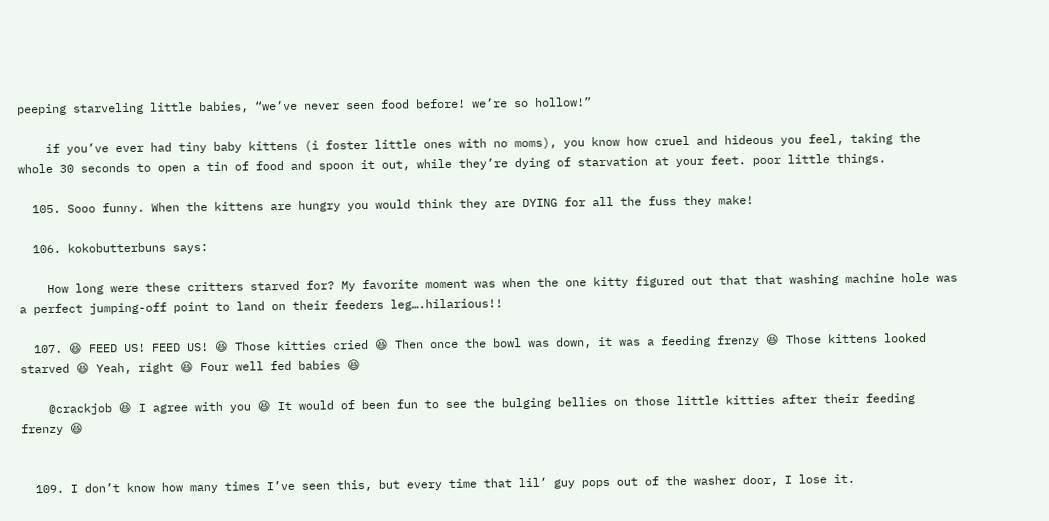peeping starveling little babies, “we’ve never seen food before! we’re so hollow!”

    if you’ve ever had tiny baby kittens (i foster little ones with no moms), you know how cruel and hideous you feel, taking the whole 30 seconds to open a tin of food and spoon it out, while they’re dying of starvation at your feet. poor little things.

  105. Sooo funny. When the kittens are hungry you would think they are DYING for all the fuss they make!

  106. kokobutterbuns says:

    How long were these critters starved for? My favorite moment was when the one kitty figured out that that washing machine hole was a perfect jumping-off point to land on their feeders leg….hilarious!!

  107. 😆 FEED US! FEED US! 😆 Those kitties cried 😆 Then once the bowl was down, it was a feeding frenzy 😆 Those kittens looked starved 😆 Yeah, right 😆 Four well fed babies 😆

    @crackjob 😆 I agree with you 😆 It would of been fun to see the bulging bellies on those little kitties after their feeding frenzy 😆


  109. I don’t know how many times I’ve seen this, but every time that lil’ guy pops out of the washer door, I lose it.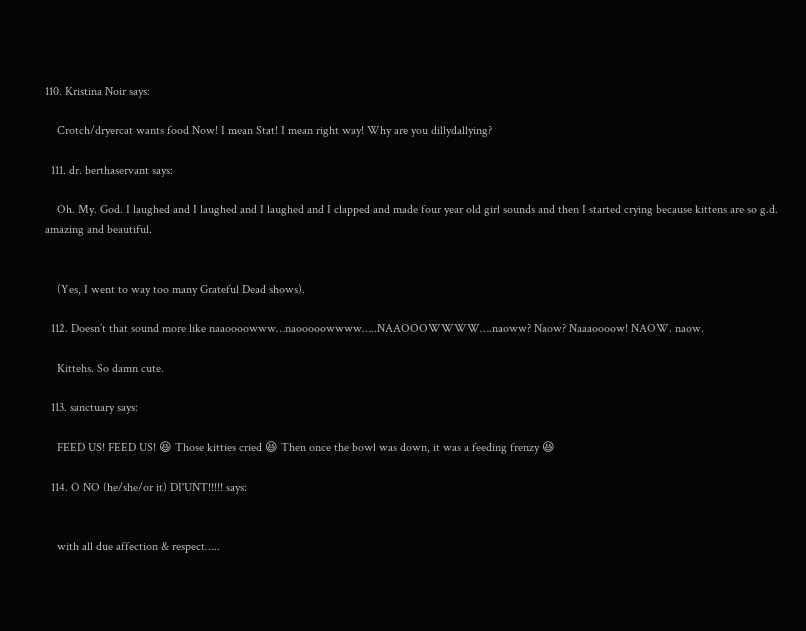110. Kristina Noir says:

    Crotch/dryercat wants food Now! I mean Stat! I mean right way! Why are you dillydallying?

  111. dr. berthaservant says:

    Oh. My. God. I laughed and I laughed and I laughed and I clapped and made four year old girl sounds and then I started crying because kittens are so g.d. amazing and beautiful.


    (Yes, I went to way too many Grateful Dead shows).

  112. Doesn’t that sound more like naaoooowww…naooooowwww…..NAAOOOWWWW….naoww? Naow? Naaaoooow! NAOW. naow.

    Kittehs. So damn cute.

  113. sanctuary says:

    FEED US! FEED US! 😆 Those kitties cried 😆 Then once the bowl was down, it was a feeding frenzy 😆

  114. O NO (he/she/or it) DI'UNT!!!!! says:


    with all due affection & respect…..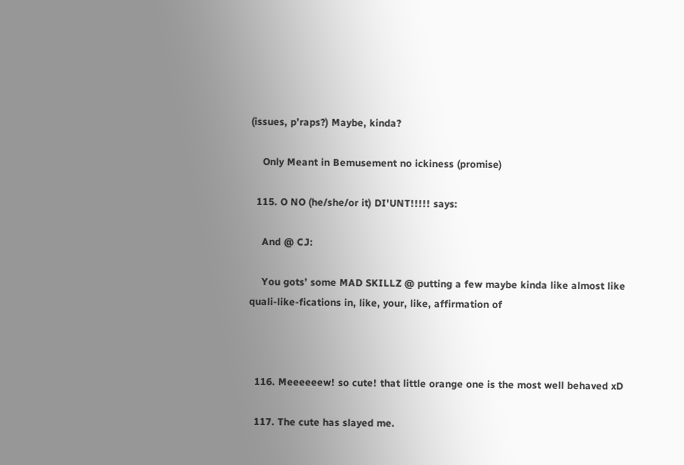(issues, p’raps?) Maybe, kinda?

    Only Meant in Bemusement no ickiness (promise)

  115. O NO (he/she/or it) DI'UNT!!!!! says:

    And @ CJ:

    You gots’ some MAD SKILLZ @ putting a few maybe kinda like almost like quali-like-fications in, like, your, like, affirmation of



  116. Meeeeeew! so cute! that little orange one is the most well behaved xD

  117. The cute has slayed me.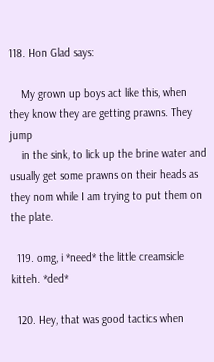118. Hon Glad says:

    My grown up boys act like this, when they know they are getting prawns. They jump
    in the sink, to lick up the brine water and usually get some prawns on their heads as they nom while I am trying to put them on the plate.

  119. omg, i *need* the little creamsicle kitteh. *ded*

  120. Hey, that was good tactics when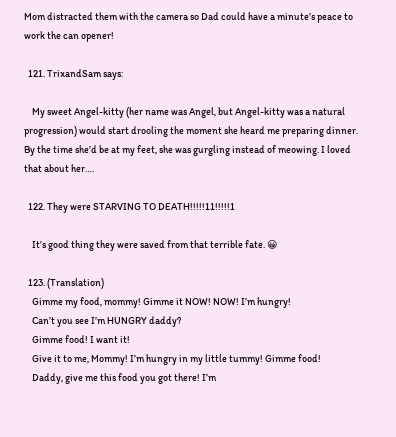Mom distracted them with the camera so Dad could have a minute’s peace to work the can opener!

  121. TrixandSam says:

    My sweet Angel-kitty (her name was Angel, but Angel-kitty was a natural progression) would start drooling the moment she heard me preparing dinner. By the time she’d be at my feet, she was gurgling instead of meowing. I loved that about her….

  122. They were STARVING TO DEATH!!!!!11!!!!!1

    It’s good thing they were saved from that terrible fate. 😀

  123. (Translation)
    Gimme my food, mommy! Gimme it NOW! NOW! I’m hungry!
    Can’t you see I’m HUNGRY daddy?
    Gimme food! I want it!
    Give it to me, Mommy! I’m hungry in my little tummy! Gimme food!
    Daddy, give me this food you got there! I’m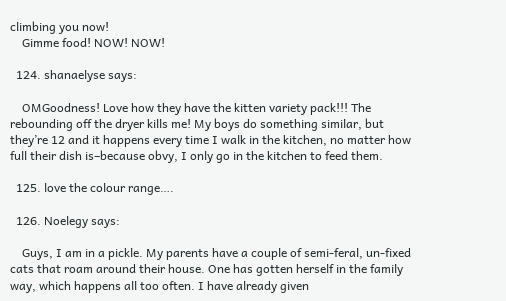climbing you now!
    Gimme food! NOW! NOW!

  124. shanaelyse says:

    OMGoodness! Love how they have the kitten variety pack!!! The rebounding off the dryer kills me! My boys do something similar, but they’re 12 and it happens every time I walk in the kitchen, no matter how full their dish is–because obvy, I only go in the kitchen to feed them.

  125. love the colour range….

  126. Noelegy says:

    Guys, I am in a pickle. My parents have a couple of semi-feral, un-fixed cats that roam around their house. One has gotten herself in the family way, which happens all too often. I have already given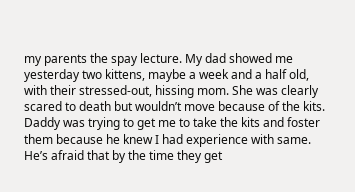my parents the spay lecture. My dad showed me yesterday two kittens, maybe a week and a half old, with their stressed-out, hissing mom. She was clearly scared to death but wouldn’t move because of the kits. Daddy was trying to get me to take the kits and foster them because he knew I had experience with same. He’s afraid that by the time they get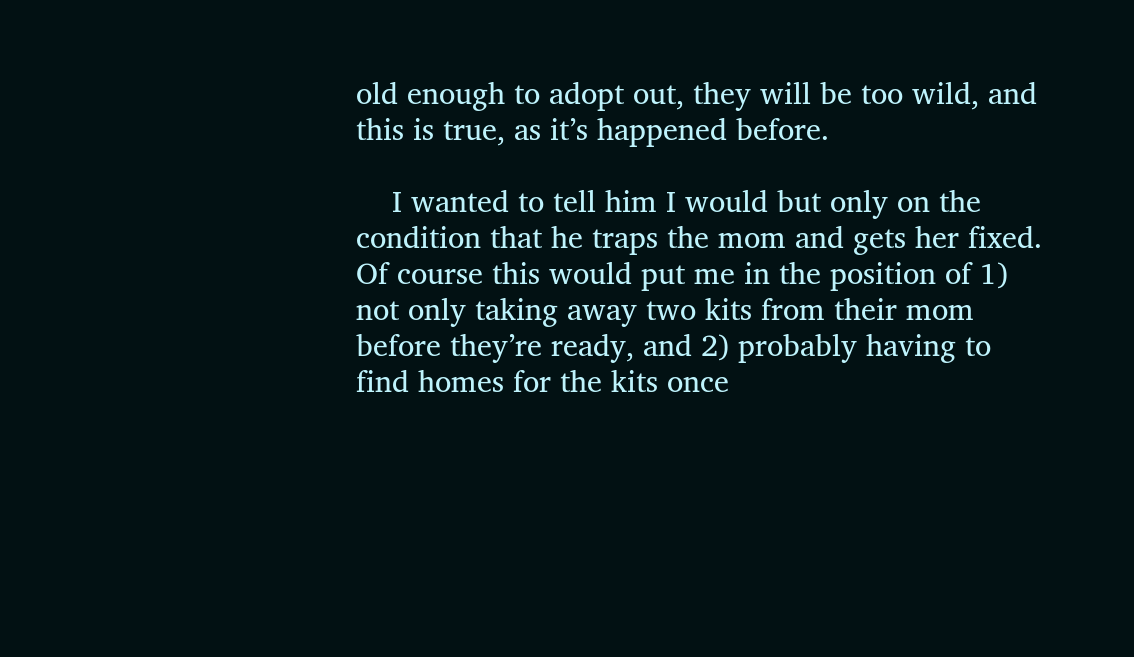old enough to adopt out, they will be too wild, and this is true, as it’s happened before.

    I wanted to tell him I would but only on the condition that he traps the mom and gets her fixed. Of course this would put me in the position of 1) not only taking away two kits from their mom before they’re ready, and 2) probably having to find homes for the kits once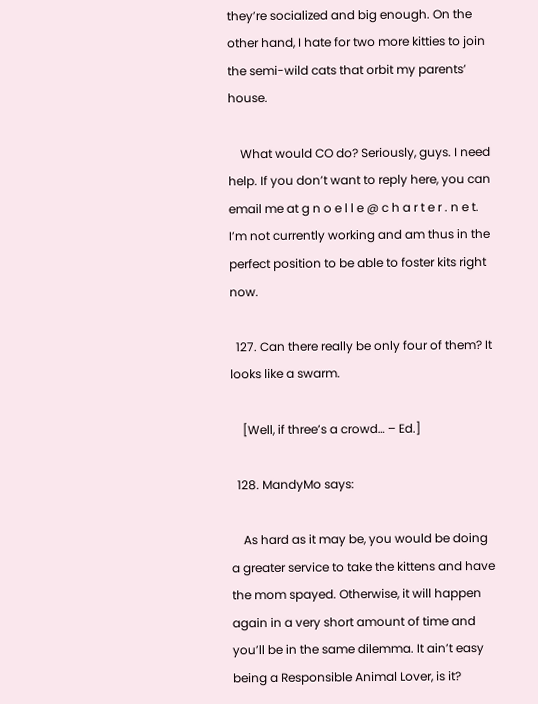they’re socialized and big enough. On the other hand, I hate for two more kitties to join the semi-wild cats that orbit my parents’ house.

    What would CO do? Seriously, guys. I need help. If you don’t want to reply here, you can email me at g n o e l l e @ c h a r t e r . n e t. I’m not currently working and am thus in the perfect position to be able to foster kits right now.

  127. Can there really be only four of them? It looks like a swarm.

    [Well, if three’s a crowd… – Ed.]

  128. MandyMo says:

    As hard as it may be, you would be doing a greater service to take the kittens and have the mom spayed. Otherwise, it will happen again in a very short amount of time and you’ll be in the same dilemma. It ain’t easy being a Responsible Animal Lover, is it?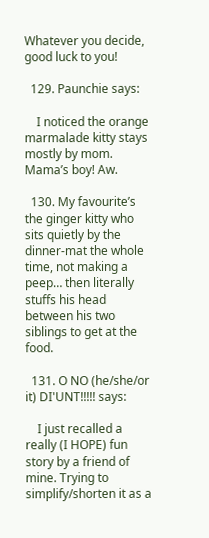Whatever you decide, good luck to you!

  129. Paunchie says:

    I noticed the orange marmalade kitty stays mostly by mom. Mama’s boy! Aw.

  130. My favourite’s the ginger kitty who sits quietly by the dinner-mat the whole time, not making a peep… then literally stuffs his head between his two siblings to get at the food.

  131. O NO (he/she/or it) DI'UNT!!!!! says:

    I just recalled a really (I HOPE) fun story by a friend of mine. Trying to simplify/shorten it as a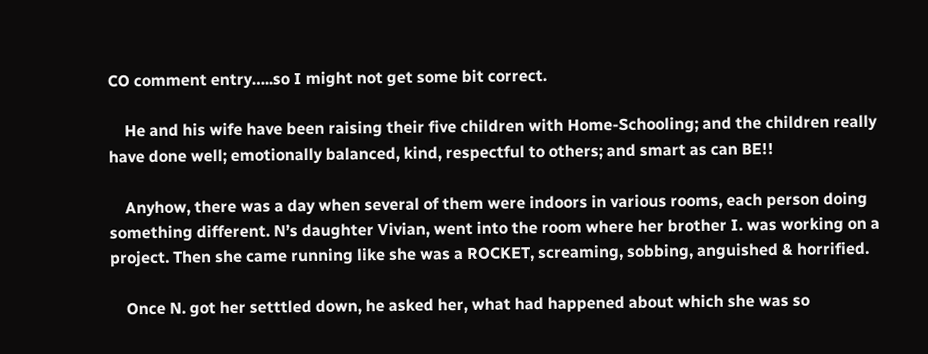CO comment entry…..so I might not get some bit correct.

    He and his wife have been raising their five children with Home-Schooling; and the children really have done well; emotionally balanced, kind, respectful to others; and smart as can BE!!

    Anyhow, there was a day when several of them were indoors in various rooms, each person doing something different. N’s daughter Vivian, went into the room where her brother I. was working on a project. Then she came running like she was a ROCKET, screaming, sobbing, anguished & horrified.

    Once N. got her setttled down, he asked her, what had happened about which she was so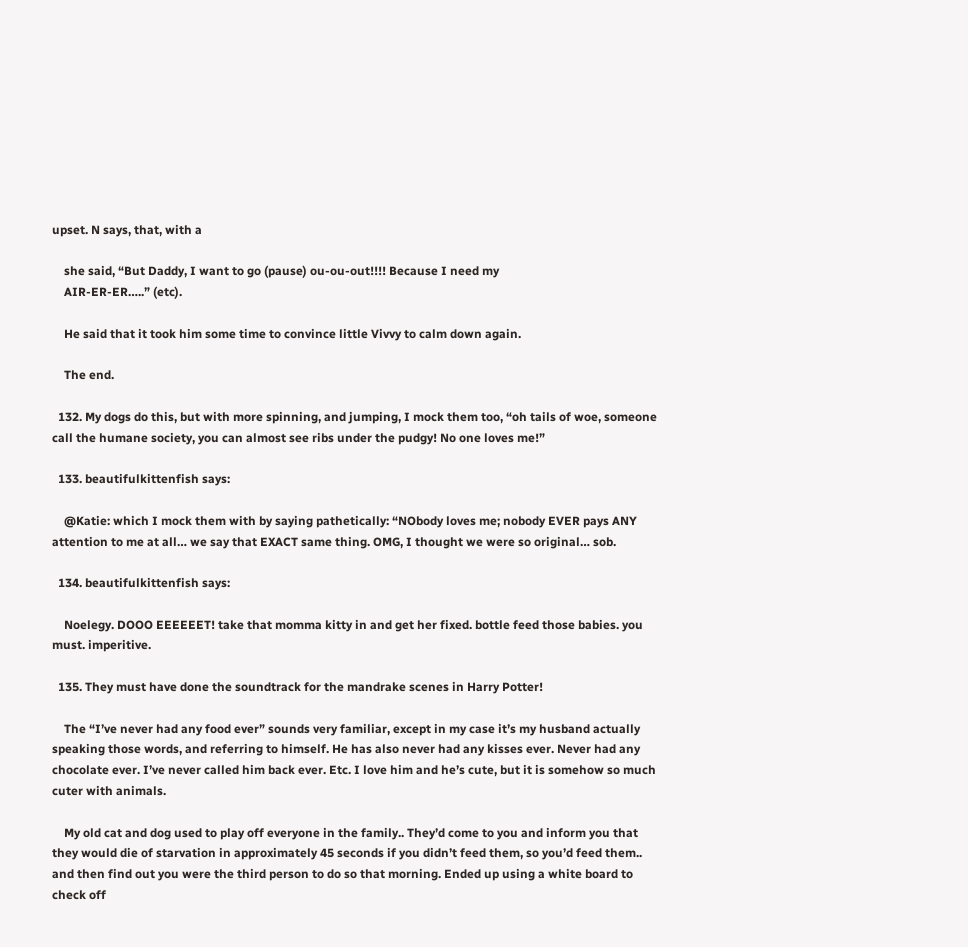upset. N says, that, with a

    she said, “But Daddy, I want to go (pause) ou-ou-out!!!! Because I need my
    AIR-ER-ER…..” (etc).

    He said that it took him some time to convince little Vivvy to calm down again.

    The end.

  132. My dogs do this, but with more spinning, and jumping, I mock them too, “oh tails of woe, someone call the humane society, you can almost see ribs under the pudgy! No one loves me!”

  133. beautifulkittenfish says:

    @Katie: which I mock them with by saying pathetically: “NObody loves me; nobody EVER pays ANY attention to me at all… we say that EXACT same thing. OMG, I thought we were so original… sob.

  134. beautifulkittenfish says:

    Noelegy. DOOO EEEEEET! take that momma kitty in and get her fixed. bottle feed those babies. you must. imperitive.

  135. They must have done the soundtrack for the mandrake scenes in Harry Potter!

    The “I’ve never had any food ever” sounds very familiar, except in my case it’s my husband actually speaking those words, and referring to himself. He has also never had any kisses ever. Never had any chocolate ever. I’ve never called him back ever. Etc. I love him and he’s cute, but it is somehow so much cuter with animals.

    My old cat and dog used to play off everyone in the family.. They’d come to you and inform you that they would die of starvation in approximately 45 seconds if you didn’t feed them, so you’d feed them.. and then find out you were the third person to do so that morning. Ended up using a white board to check off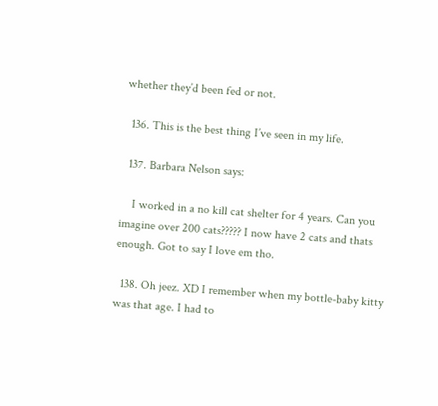whether they’d been fed or not.

  136. This is the best thing I’ve seen in my life.

  137. Barbara Nelson says:

    I worked in a no kill cat shelter for 4 years. Can you imagine over 200 cats????? I now have 2 cats and thats enough. Got to say I love em tho.

  138. Oh jeez. XD I remember when my bottle-baby kitty was that age. I had to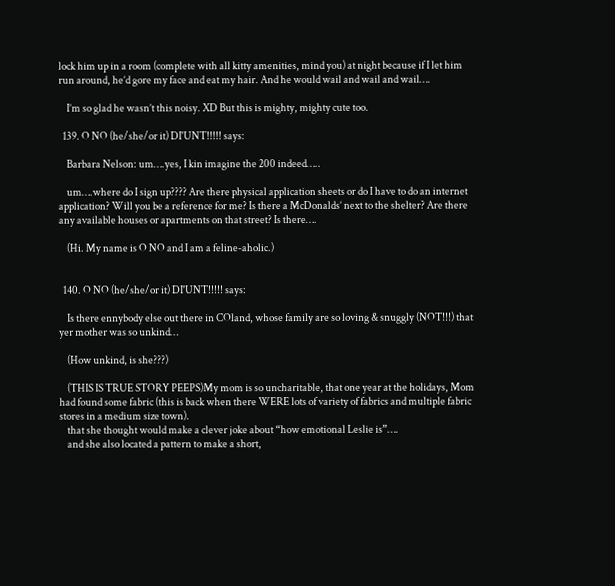lock him up in a room (complete with all kitty amenities, mind you) at night because if I let him run around, he’d gore my face and eat my hair. And he would wail and wail and wail….

    I’m so glad he wasn’t this noisy. XD But this is mighty, mighty cute too.

  139. O NO (he/she/or it) DI'UNT!!!!! says:

    Barbara Nelson: um….yes, I kin imagine the 200 indeed…..

    um….where do I sign up???? Are there physical application sheets or do I have to do an internet application? Will you be a reference for me? Is there a McDonalds’ next to the shelter? Are there any available houses or apartments on that street? Is there….

    (Hi. My name is O NO and I am a feline-aholic.)


  140. O NO (he/she/or it) DI'UNT!!!!! says:

    Is there ennybody else out there in COland, whose family are so loving & snuggly (NOT!!!) that yer mother was so unkind…

    (How unkind, is she???)

    (THIS IS TRUE STORY PEEPS)My mom is so uncharitable, that one year at the holidays, Mom had found some fabric (this is back when there WERE lots of variety of fabrics and multiple fabric stores in a medium size town).
    that she thought would make a clever joke about “how emotional Leslie is”….
    and she also located a pattern to make a short,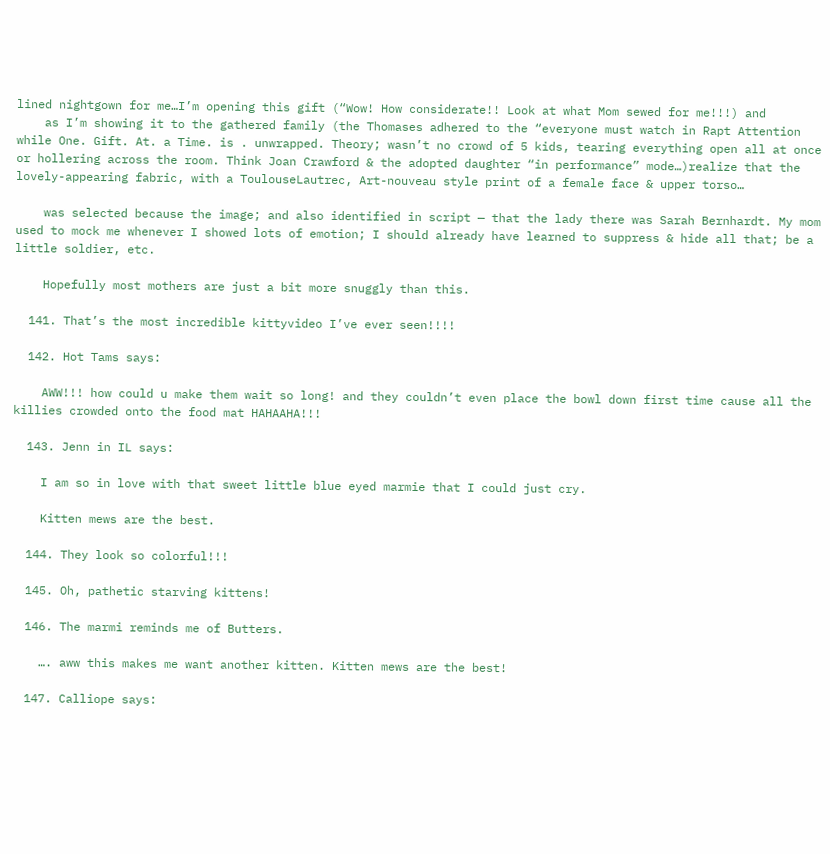lined nightgown for me…I’m opening this gift (“Wow! How considerate!! Look at what Mom sewed for me!!!) and
    as I’m showing it to the gathered family (the Thomases adhered to the “everyone must watch in Rapt Attention while One. Gift. At. a Time. is . unwrapped. Theory; wasn’t no crowd of 5 kids, tearing everything open all at once or hollering across the room. Think Joan Crawford & the adopted daughter “in performance” mode…)realize that the lovely-appearing fabric, with a ToulouseLautrec, Art-nouveau style print of a female face & upper torso…

    was selected because the image; and also identified in script — that the lady there was Sarah Bernhardt. My mom used to mock me whenever I showed lots of emotion; I should already have learned to suppress & hide all that; be a little soldier, etc.

    Hopefully most mothers are just a bit more snuggly than this.

  141. That’s the most incredible kittyvideo I’ve ever seen!!!!

  142. Hot Tams says:

    AWW!!! how could u make them wait so long! and they couldn’t even place the bowl down first time cause all the killies crowded onto the food mat HAHAAHA!!!

  143. Jenn in IL says:

    I am so in love with that sweet little blue eyed marmie that I could just cry.

    Kitten mews are the best.

  144. They look so colorful!!!

  145. Oh, pathetic starving kittens!

  146. The marmi reminds me of Butters.

    …. aww this makes me want another kitten. Kitten mews are the best!

  147. Calliope says: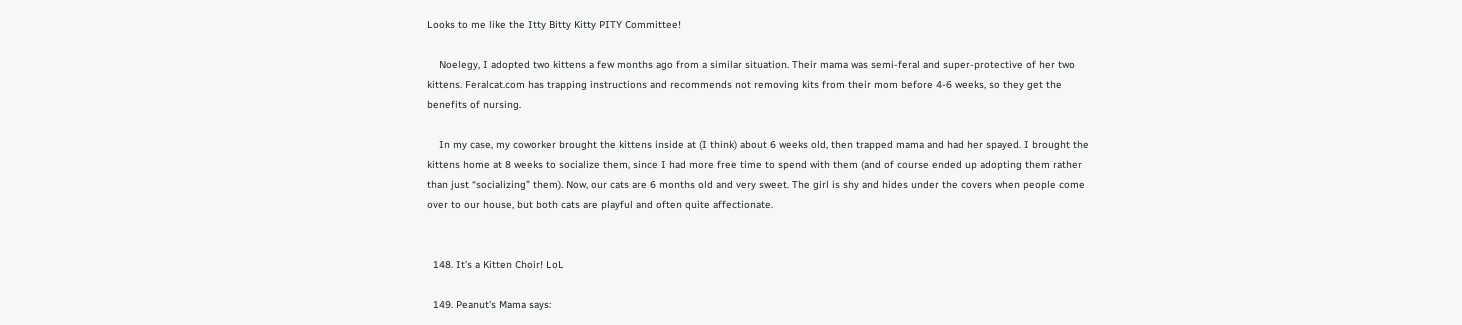Looks to me like the Itty Bitty Kitty PITY Committee!

    Noelegy, I adopted two kittens a few months ago from a similar situation. Their mama was semi-feral and super-protective of her two kittens. Feralcat.com has trapping instructions and recommends not removing kits from their mom before 4-6 weeks, so they get the benefits of nursing.

    In my case, my coworker brought the kittens inside at (I think) about 6 weeks old, then trapped mama and had her spayed. I brought the kittens home at 8 weeks to socialize them, since I had more free time to spend with them (and of course ended up adopting them rather than just “socializing” them). Now, our cats are 6 months old and very sweet. The girl is shy and hides under the covers when people come over to our house, but both cats are playful and often quite affectionate.


  148. It’s a Kitten Choir! LoL

  149. Peanut's Mama says: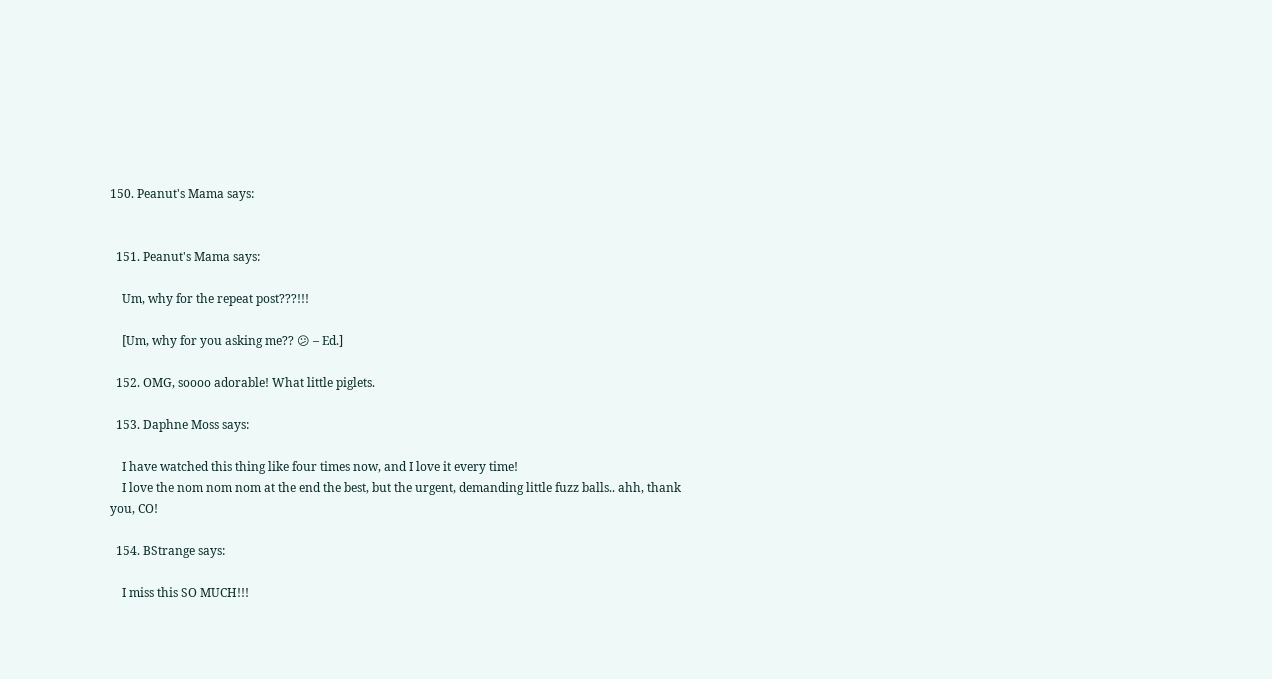150. Peanut's Mama says:


  151. Peanut's Mama says:

    Um, why for the repeat post???!!!

    [Um, why for you asking me?? 😕 – Ed.]

  152. OMG, soooo adorable! What little piglets.

  153. Daphne Moss says:

    I have watched this thing like four times now, and I love it every time!
    I love the nom nom nom at the end the best, but the urgent, demanding little fuzz balls.. ahh, thank you, CO!

  154. BStrange says:

    I miss this SO MUCH!!!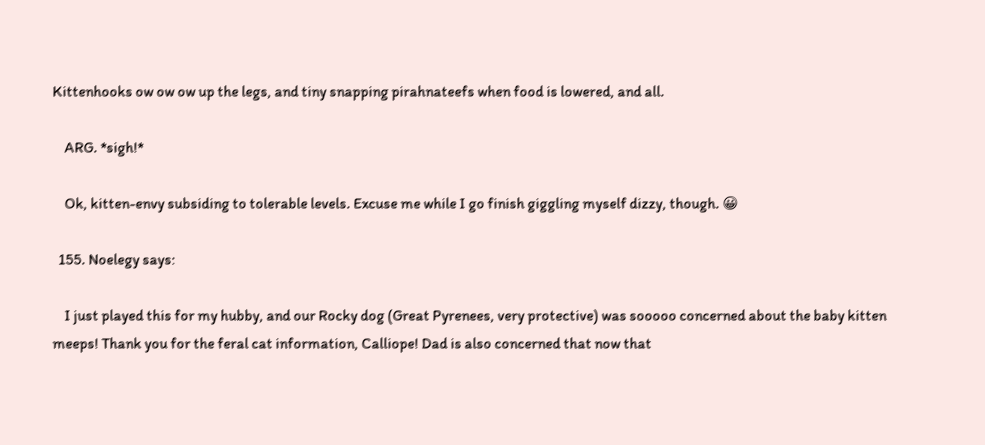Kittenhooks ow ow ow up the legs, and tiny snapping pirahnateefs when food is lowered, and all.

    ARG. *sigh!*

    Ok, kitten-envy subsiding to tolerable levels. Excuse me while I go finish giggling myself dizzy, though. 😀

  155. Noelegy says:

    I just played this for my hubby, and our Rocky dog (Great Pyrenees, very protective) was sooooo concerned about the baby kitten meeps! Thank you for the feral cat information, Calliope! Dad is also concerned that now that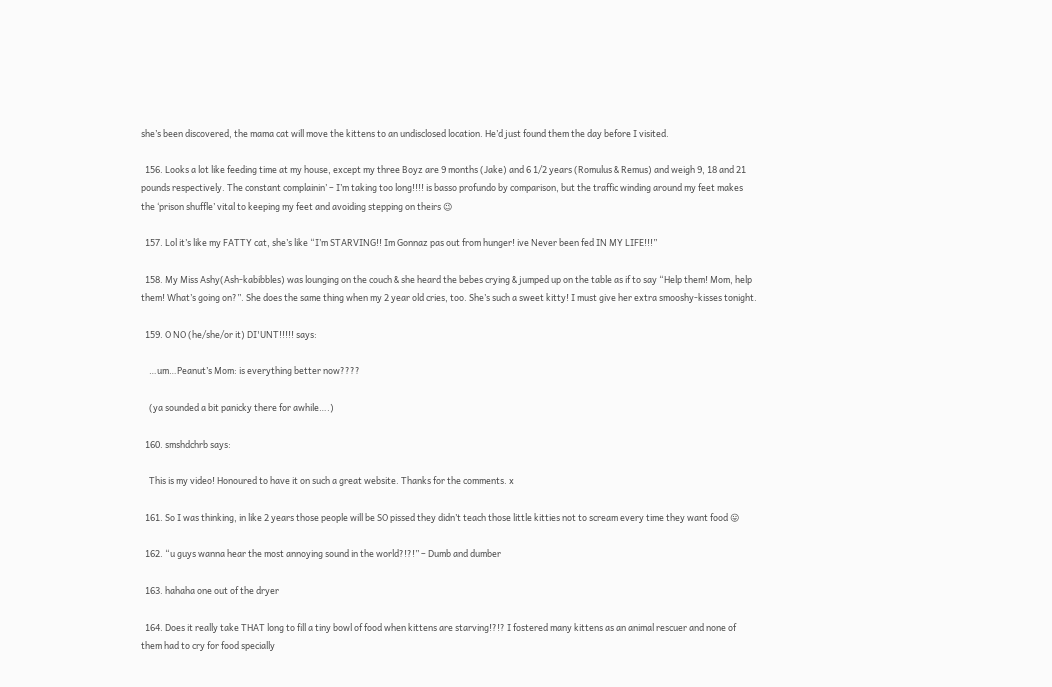she’s been discovered, the mama cat will move the kittens to an undisclosed location. He’d just found them the day before I visited.

  156. Looks a lot like feeding time at my house, except my three Boyz are 9 months (Jake) and 6 1/2 years (Romulus & Remus) and weigh 9, 18 and 21 pounds respectively. The constant complainin’ – I’m taking too long!!!! is basso profundo by comparison, but the traffic winding around my feet makes the ‘prison shuffle’ vital to keeping my feet and avoiding stepping on theirs 😉

  157. Lol it’s like my FATTY cat, she’s like “I’m STARVING!! Im Gonnaz pas out from hunger! ive Never been fed IN MY LIFE!!!”

  158. My Miss Ashy(Ash-kabibbles) was lounging on the couch & she heard the bebes crying & jumped up on the table as if to say “Help them! Mom, help them! What’s going on?”. She does the same thing when my 2 year old cries, too. She’s such a sweet kitty! I must give her extra smooshy-kisses tonight.

  159. O NO (he/she/or it) DI'UNT!!!!! says:

    …um…Peanut’s Mom: is everything better now????

    (ya sounded a bit panicky there for awhile….)

  160. smshdchrb says:

    This is my video! Honoured to have it on such a great website. Thanks for the comments. x

  161. So I was thinking, in like 2 years those people will be SO pissed they didn’t teach those little kitties not to scream every time they want food 😛

  162. “u guys wanna hear the most annoying sound in the world?!?!” – Dumb and dumber

  163. hahaha one out of the dryer

  164. Does it really take THAT long to fill a tiny bowl of food when kittens are starving!?!? I fostered many kittens as an animal rescuer and none of them had to cry for food specially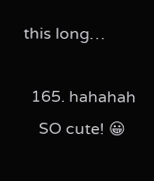this long…

  165. hahahah
    SO cute! 😀